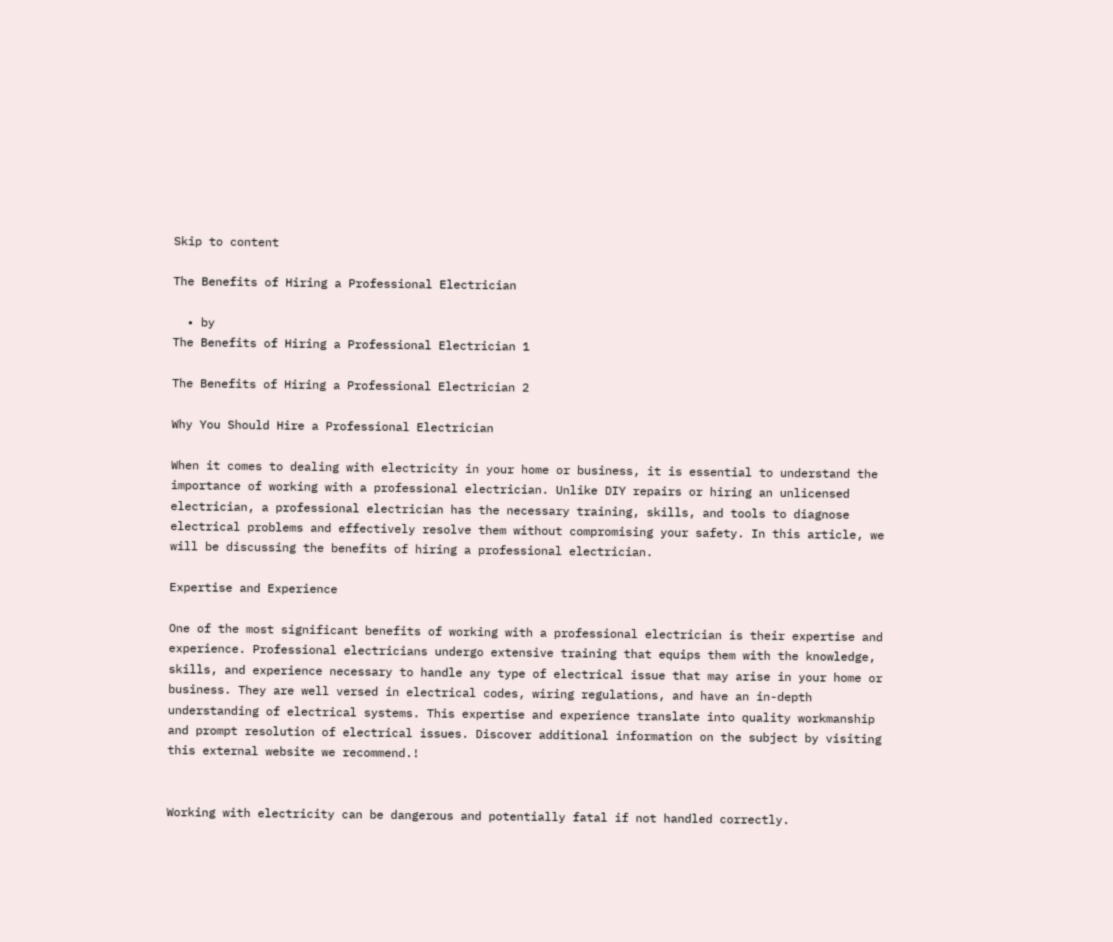Skip to content

The Benefits of Hiring a Professional Electrician

  • by
The Benefits of Hiring a Professional Electrician 1

The Benefits of Hiring a Professional Electrician 2

Why You Should Hire a Professional Electrician

When it comes to dealing with electricity in your home or business, it is essential to understand the importance of working with a professional electrician. Unlike DIY repairs or hiring an unlicensed electrician, a professional electrician has the necessary training, skills, and tools to diagnose electrical problems and effectively resolve them without compromising your safety. In this article, we will be discussing the benefits of hiring a professional electrician.

Expertise and Experience

One of the most significant benefits of working with a professional electrician is their expertise and experience. Professional electricians undergo extensive training that equips them with the knowledge, skills, and experience necessary to handle any type of electrical issue that may arise in your home or business. They are well versed in electrical codes, wiring regulations, and have an in-depth understanding of electrical systems. This expertise and experience translate into quality workmanship and prompt resolution of electrical issues. Discover additional information on the subject by visiting this external website we recommend.!


Working with electricity can be dangerous and potentially fatal if not handled correctly.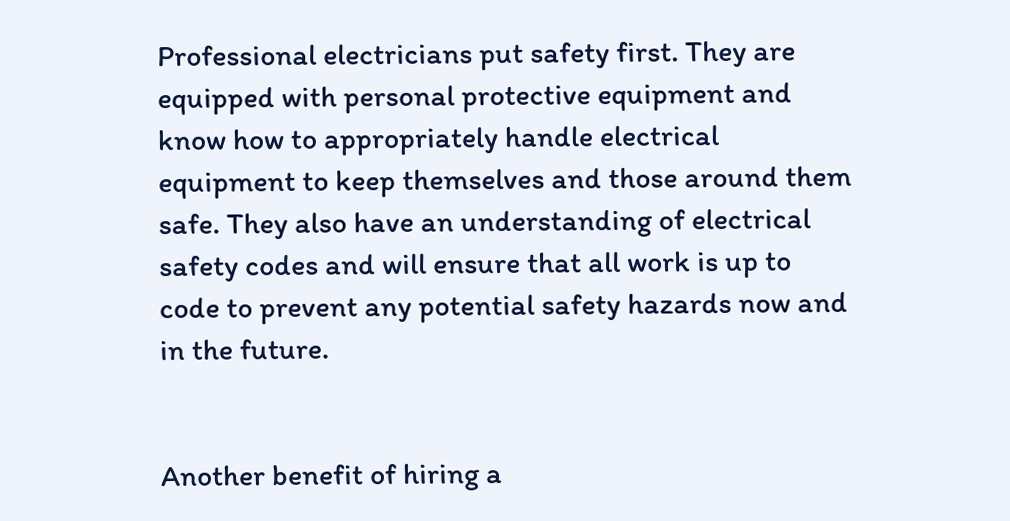Professional electricians put safety first. They are equipped with personal protective equipment and know how to appropriately handle electrical equipment to keep themselves and those around them safe. They also have an understanding of electrical safety codes and will ensure that all work is up to code to prevent any potential safety hazards now and in the future.


Another benefit of hiring a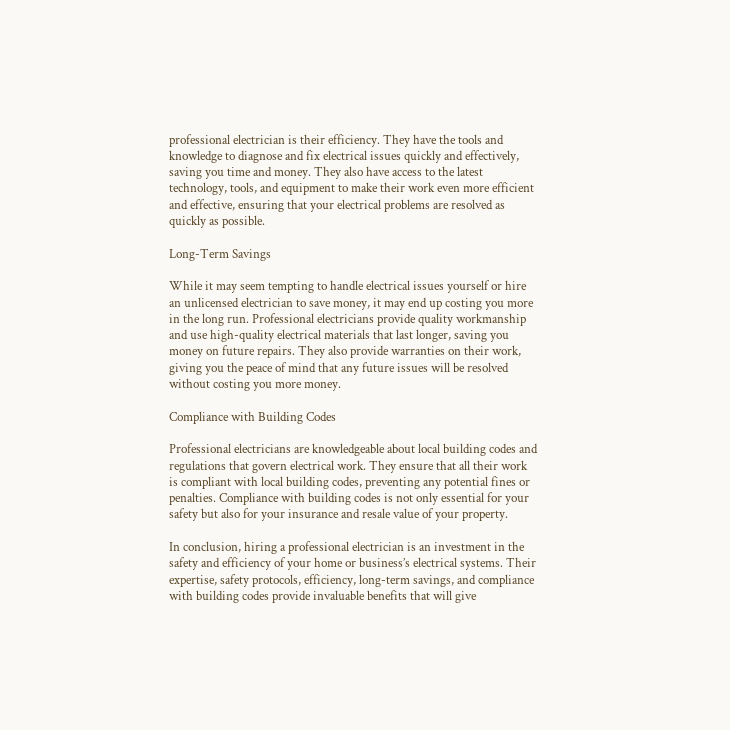professional electrician is their efficiency. They have the tools and knowledge to diagnose and fix electrical issues quickly and effectively, saving you time and money. They also have access to the latest technology, tools, and equipment to make their work even more efficient and effective, ensuring that your electrical problems are resolved as quickly as possible.

Long-Term Savings

While it may seem tempting to handle electrical issues yourself or hire an unlicensed electrician to save money, it may end up costing you more in the long run. Professional electricians provide quality workmanship and use high-quality electrical materials that last longer, saving you money on future repairs. They also provide warranties on their work, giving you the peace of mind that any future issues will be resolved without costing you more money.

Compliance with Building Codes

Professional electricians are knowledgeable about local building codes and regulations that govern electrical work. They ensure that all their work is compliant with local building codes, preventing any potential fines or penalties. Compliance with building codes is not only essential for your safety but also for your insurance and resale value of your property.

In conclusion, hiring a professional electrician is an investment in the safety and efficiency of your home or business’s electrical systems. Their expertise, safety protocols, efficiency, long-term savings, and compliance with building codes provide invaluable benefits that will give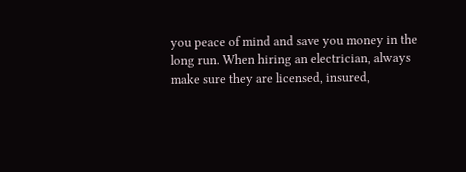you peace of mind and save you money in the long run. When hiring an electrician, always make sure they are licensed, insured,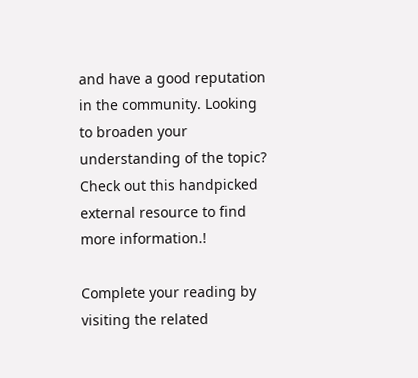and have a good reputation in the community. Looking to broaden your understanding of the topic? Check out this handpicked external resource to find more information.!

Complete your reading by visiting the related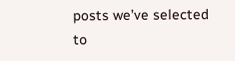posts we’ve selected to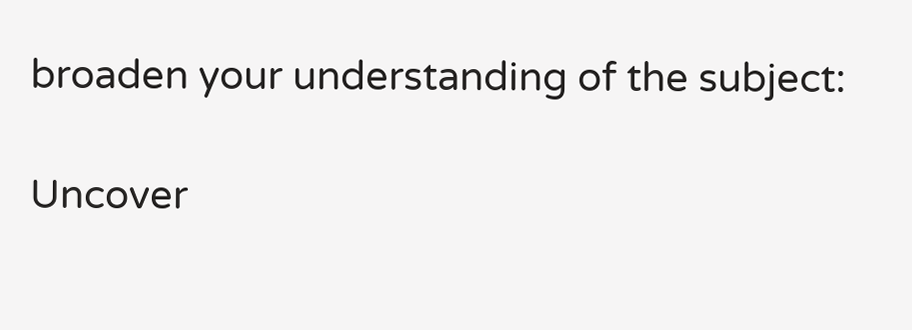broaden your understanding of the subject:

Uncover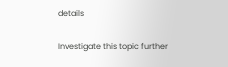details

Investigate this topic further